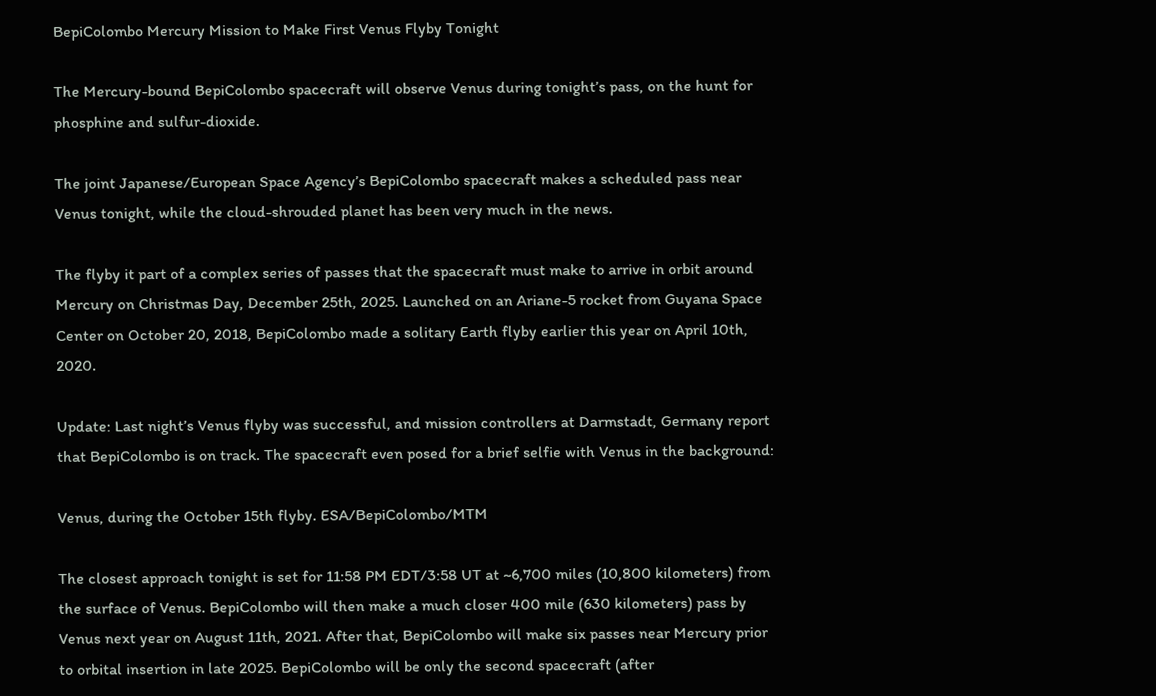BepiColombo Mercury Mission to Make First Venus Flyby Tonight

The Mercury-bound BepiColombo spacecraft will observe Venus during tonight’s pass, on the hunt for phosphine and sulfur-dioxide.

The joint Japanese/European Space Agency’s BepiColombo spacecraft makes a scheduled pass near Venus tonight, while the cloud-shrouded planet has been very much in the news.

The flyby it part of a complex series of passes that the spacecraft must make to arrive in orbit around Mercury on Christmas Day, December 25th, 2025. Launched on an Ariane-5 rocket from Guyana Space Center on October 20, 2018, BepiColombo made a solitary Earth flyby earlier this year on April 10th, 2020.

Update: Last night’s Venus flyby was successful, and mission controllers at Darmstadt, Germany report that BepiColombo is on track. The spacecraft even posed for a brief selfie with Venus in the background:

Venus, during the October 15th flyby. ESA/BepiColombo/MTM

The closest approach tonight is set for 11:58 PM EDT/3:58 UT at ~6,700 miles (10,800 kilometers) from the surface of Venus. BepiColombo will then make a much closer 400 mile (630 kilometers) pass by Venus next year on August 11th, 2021. After that, BepiColombo will make six passes near Mercury prior to orbital insertion in late 2025. BepiColombo will be only the second spacecraft (after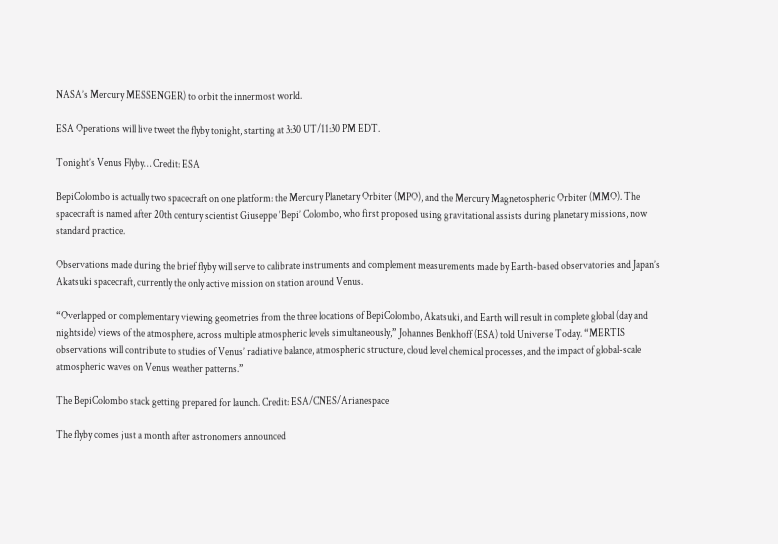NASA’s Mercury MESSENGER) to orbit the innermost world.

ESA Operations will live tweet the flyby tonight, starting at 3:30 UT/11:30 PM EDT.

Tonight’s Venus Flyby… Credit: ESA

BepiColombo is actually two spacecraft on one platform: the Mercury Planetary Orbiter (MPO), and the Mercury Magnetospheric Orbiter (MMO). The spacecraft is named after 20th century scientist Giuseppe ‘Bepi’ Colombo, who first proposed using gravitational assists during planetary missions, now standard practice.

Observations made during the brief flyby will serve to calibrate instruments and complement measurements made by Earth-based observatories and Japan’s Akatsuki spacecraft, currently the only active mission on station around Venus.

“Overlapped or complementary viewing geometries from the three locations of BepiColombo, Akatsuki, and Earth will result in complete global (day and nightside) views of the atmosphere, across multiple atmospheric levels simultaneously,” Johannes Benkhoff (ESA) told Universe Today. “MERTIS observations will contribute to studies of Venus’ radiative balance, atmospheric structure, cloud level chemical processes, and the impact of global-scale atmospheric waves on Venus weather patterns.”

The BepiColombo stack getting prepared for launch. Credit: ESA/CNES/Arianespace

The flyby comes just a month after astronomers announced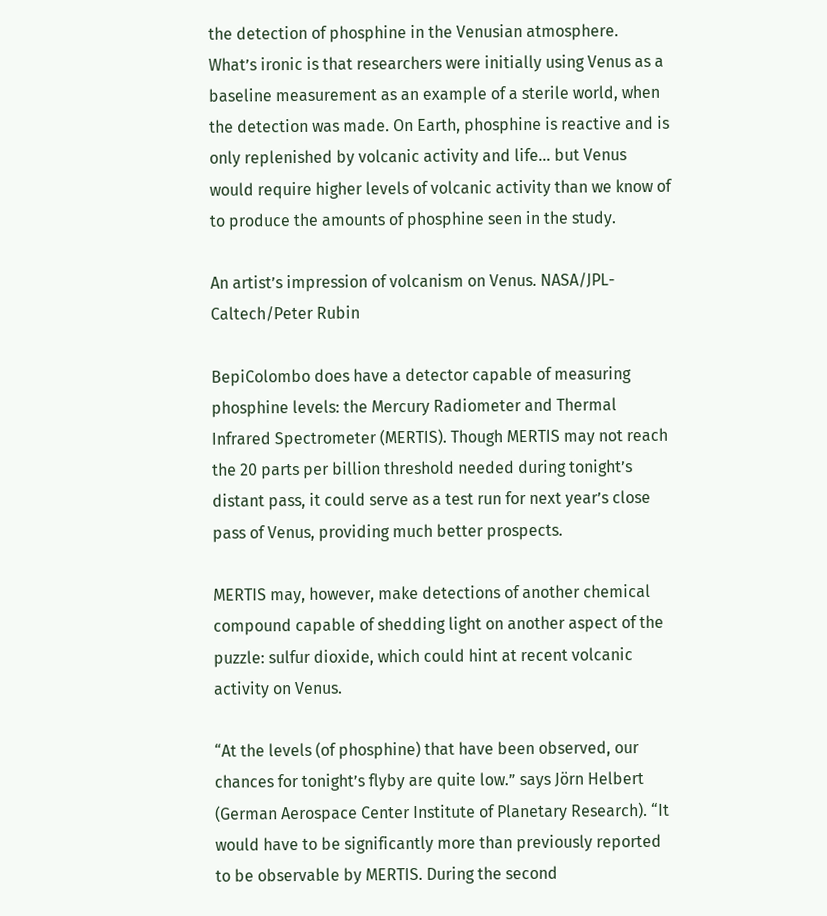the detection of phosphine in the Venusian atmosphere. What’s ironic is that researchers were initially using Venus as a baseline measurement as an example of a sterile world, when the detection was made. On Earth, phosphine is reactive and is only replenished by volcanic activity and life… but Venus would require higher levels of volcanic activity than we know of to produce the amounts of phosphine seen in the study.

An artist’s impression of volcanism on Venus. NASA/JPL-Caltech/Peter Rubin

BepiColombo does have a detector capable of measuring phosphine levels: the Mercury Radiometer and Thermal Infrared Spectrometer (MERTIS). Though MERTIS may not reach the 20 parts per billion threshold needed during tonight’s distant pass, it could serve as a test run for next year’s close pass of Venus, providing much better prospects.

MERTIS may, however, make detections of another chemical compound capable of shedding light on another aspect of the puzzle: sulfur dioxide, which could hint at recent volcanic activity on Venus.

“At the levels (of phosphine) that have been observed, our chances for tonight’s flyby are quite low.” says Jörn Helbert (German Aerospace Center Institute of Planetary Research). “It would have to be significantly more than previously reported to be observable by MERTIS. During the second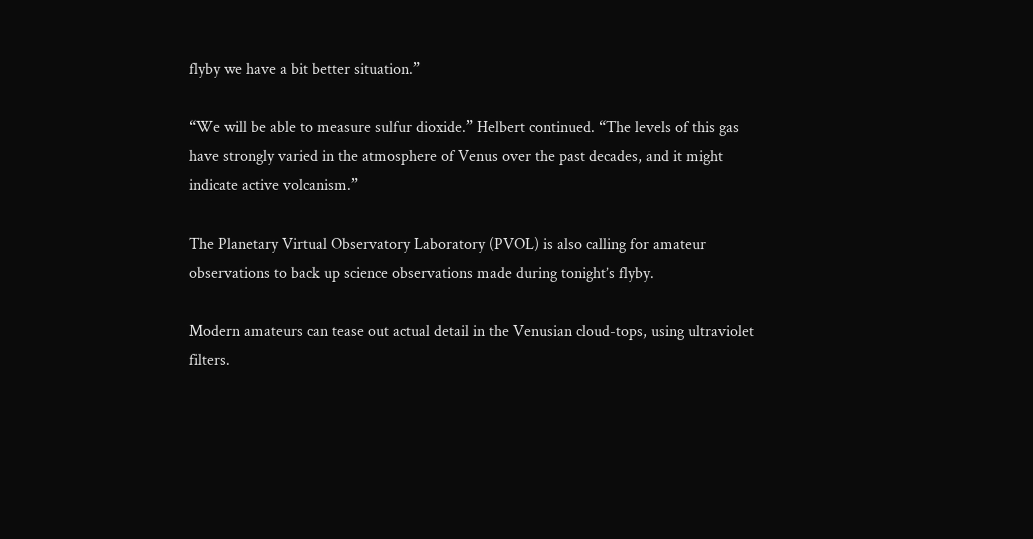flyby we have a bit better situation.”

“We will be able to measure sulfur dioxide.” Helbert continued. “The levels of this gas have strongly varied in the atmosphere of Venus over the past decades, and it might indicate active volcanism.”

The Planetary Virtual Observatory Laboratory (PVOL) is also calling for amateur observations to back up science observations made during tonight’s flyby.

Modern amateurs can tease out actual detail in the Venusian cloud-tops, using ultraviolet filters.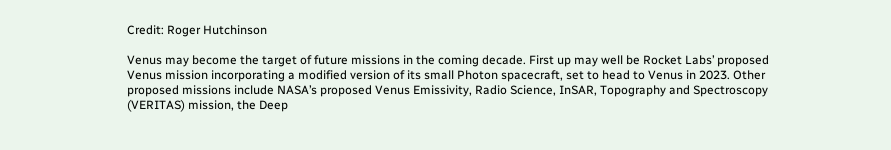Credit: Roger Hutchinson

Venus may become the target of future missions in the coming decade. First up may well be Rocket Labs’ proposed Venus mission incorporating a modified version of its small Photon spacecraft, set to head to Venus in 2023. Other proposed missions include NASA’s proposed Venus Emissivity, Radio Science, InSAR, Topography and Spectroscopy (VERITAS) mission, the Deep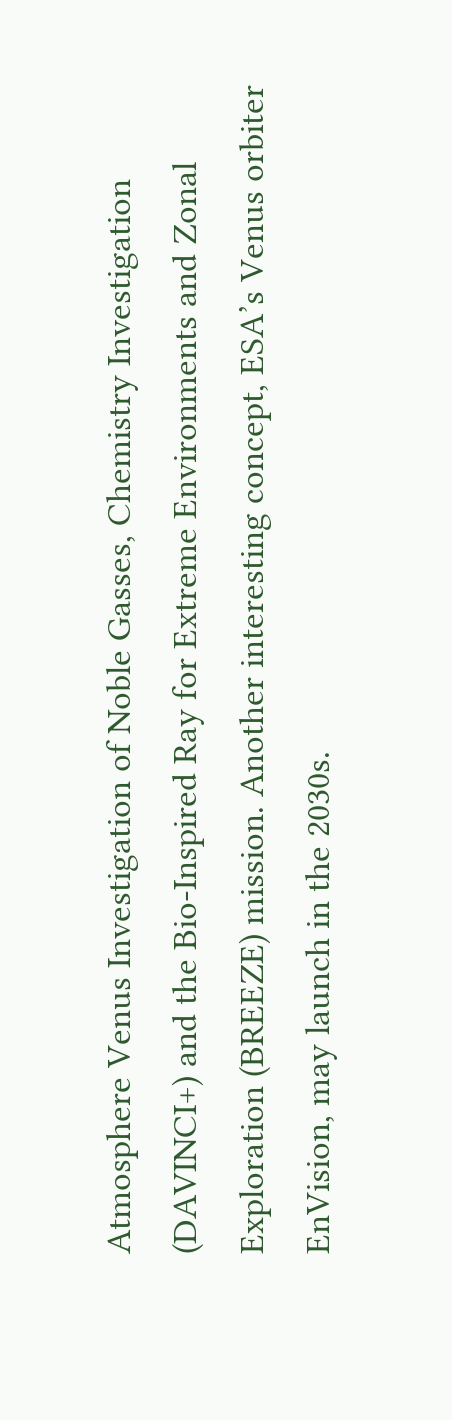Atmosphere Venus Investigation of Noble Gasses, Chemistry Investigation (DAVINCI+) and the Bio-Inspired Ray for Extreme Environments and Zonal Exploration (BREEZE) mission. Another interesting concept, ESA’s Venus orbiter EnVision, may launch in the 2030s.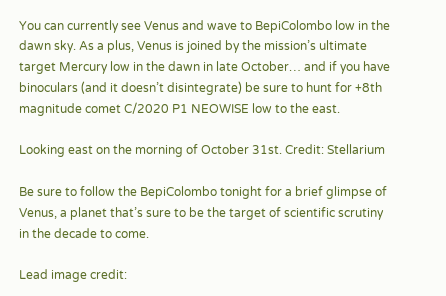You can currently see Venus and wave to BepiColombo low in the dawn sky. As a plus, Venus is joined by the mission’s ultimate target Mercury low in the dawn in late October… and if you have binoculars (and it doesn’t disintegrate) be sure to hunt for +8th magnitude comet C/2020 P1 NEOWISE low to the east.

Looking east on the morning of October 31st. Credit: Stellarium

Be sure to follow the BepiColombo tonight for a brief glimpse of Venus, a planet that’s sure to be the target of scientific scrutiny in the decade to come.

Lead image credit: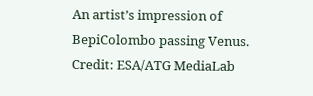An artist’s impression of BepiColombo passing Venus. Credit: ESA/ATG MediaLab